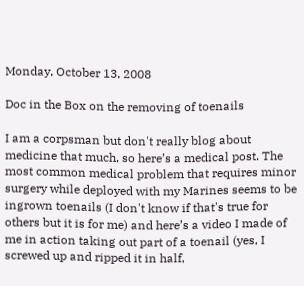Monday, October 13, 2008

Doc in the Box on the removing of toenails

I am a corpsman but don't really blog about medicine that much, so here’s a medical post. The most common medical problem that requires minor surgery while deployed with my Marines seems to be ingrown toenails (I don't know if that's true for others but it is for me) and here’s a video I made of me in action taking out part of a toenail (yes, I screwed up and ripped it in half,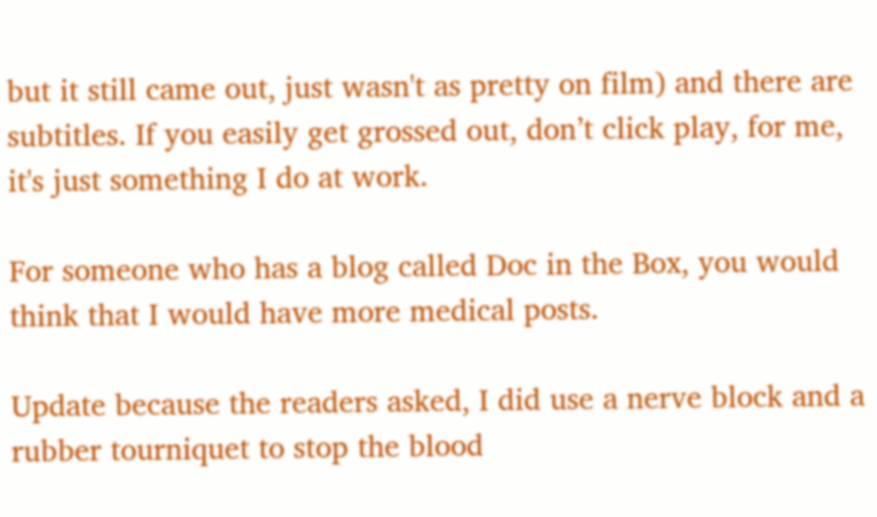but it still came out, just wasn't as pretty on film) and there are subtitles. If you easily get grossed out, don’t click play, for me, it's just something I do at work.

For someone who has a blog called Doc in the Box, you would think that I would have more medical posts.

Update because the readers asked, I did use a nerve block and a rubber tourniquet to stop the blood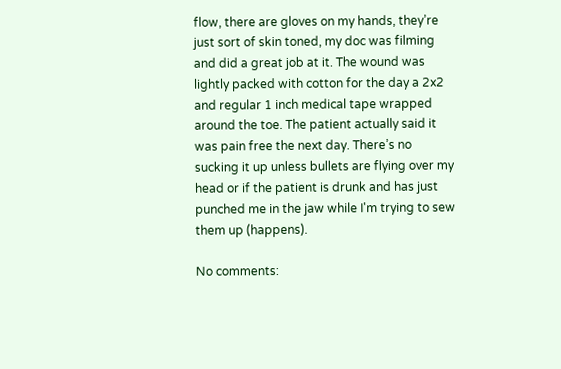flow, there are gloves on my hands, they’re just sort of skin toned, my doc was filming and did a great job at it. The wound was lightly packed with cotton for the day a 2x2 and regular 1 inch medical tape wrapped around the toe. The patient actually said it was pain free the next day. There’s no sucking it up unless bullets are flying over my head or if the patient is drunk and has just punched me in the jaw while I'm trying to sew them up (happens).

No comments: